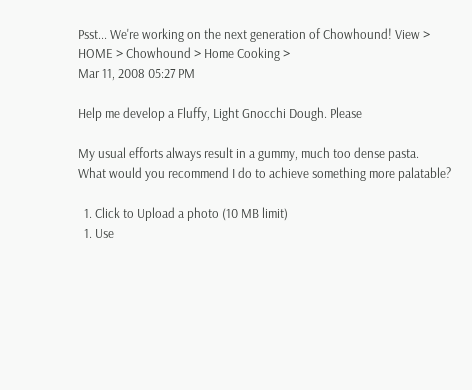Psst... We're working on the next generation of Chowhound! View >
HOME > Chowhound > Home Cooking >
Mar 11, 2008 05:27 PM

Help me develop a Fluffy, Light Gnocchi Dough. Please

My usual efforts always result in a gummy, much too dense pasta.
What would you recommend I do to achieve something more palatable?

  1. Click to Upload a photo (10 MB limit)
  1. Use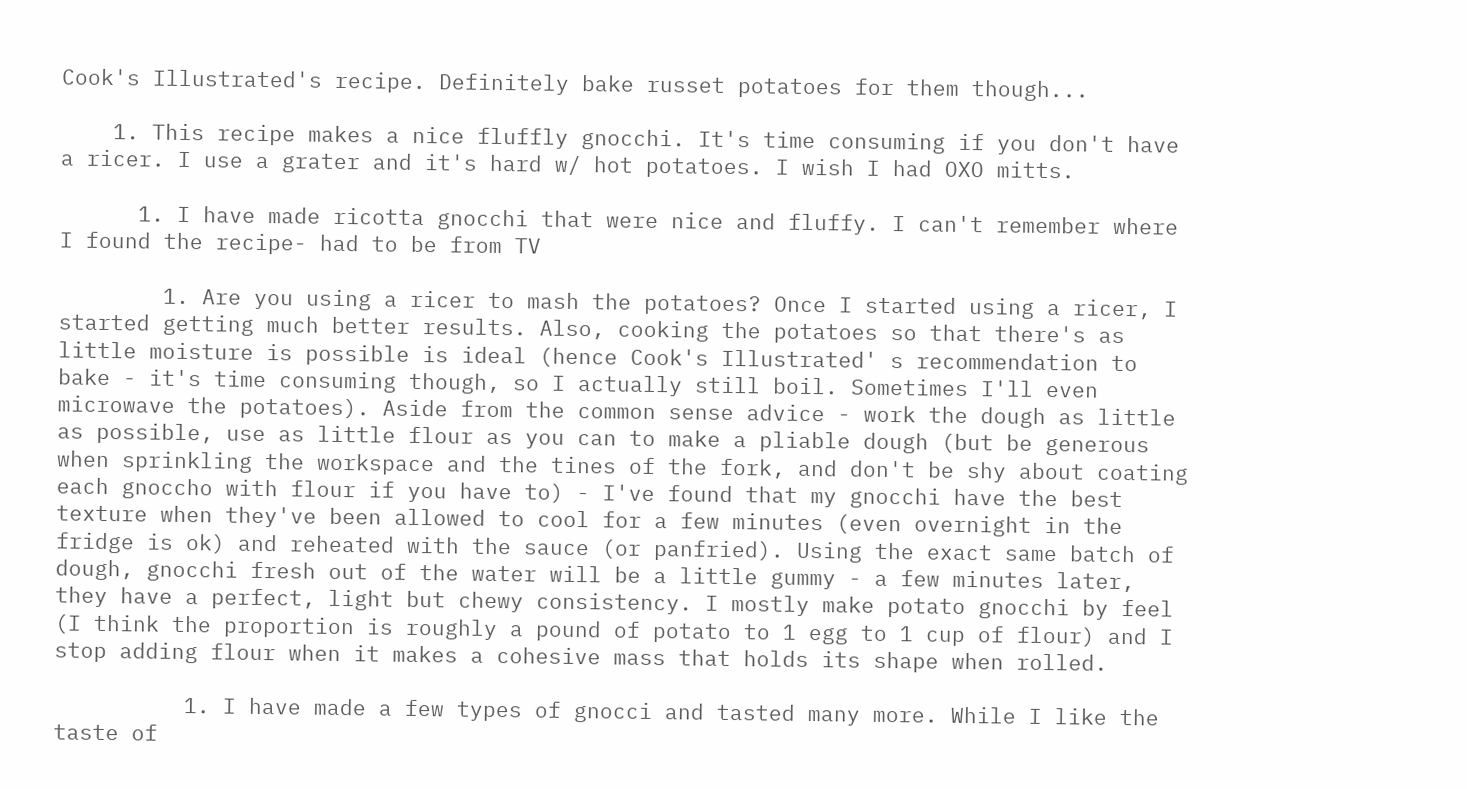Cook's Illustrated's recipe. Definitely bake russet potatoes for them though...

    1. This recipe makes a nice fluffly gnocchi. It's time consuming if you don't have a ricer. I use a grater and it's hard w/ hot potatoes. I wish I had OXO mitts.

      1. I have made ricotta gnocchi that were nice and fluffy. I can't remember where I found the recipe- had to be from TV

        1. Are you using a ricer to mash the potatoes? Once I started using a ricer, I started getting much better results. Also, cooking the potatoes so that there's as little moisture is possible is ideal (hence Cook's Illustrated' s recommendation to bake - it's time consuming though, so I actually still boil. Sometimes I'll even microwave the potatoes). Aside from the common sense advice - work the dough as little as possible, use as little flour as you can to make a pliable dough (but be generous when sprinkling the workspace and the tines of the fork, and don't be shy about coating each gnoccho with flour if you have to) - I've found that my gnocchi have the best texture when they've been allowed to cool for a few minutes (even overnight in the fridge is ok) and reheated with the sauce (or panfried). Using the exact same batch of dough, gnocchi fresh out of the water will be a little gummy - a few minutes later, they have a perfect, light but chewy consistency. I mostly make potato gnocchi by feel (I think the proportion is roughly a pound of potato to 1 egg to 1 cup of flour) and I stop adding flour when it makes a cohesive mass that holds its shape when rolled.

          1. I have made a few types of gnocci and tasted many more. While I like the taste of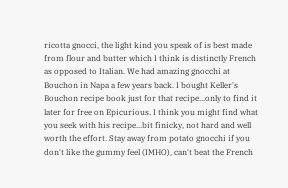ricotta gnocci, the light kind you speak of is best made from flour and butter which I think is distinctly French as opposed to Italian. We had amazing gnocchi at Bouchon in Napa a few years back. I bought Keller's Bouchon recipe book just for that recipe...only to find it later for free on Epicurious. I think you might find what you seek with his recipe...bit finicky, not hard and well worth the effort. Stay away from potato gnocchi if you don't like the gummy feel (IMHO), can't beat the French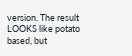version. The result LOOKS like potato based, but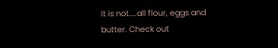it is not....all flour, eggs and butter. Check out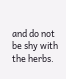and do not be shy with the herbs.